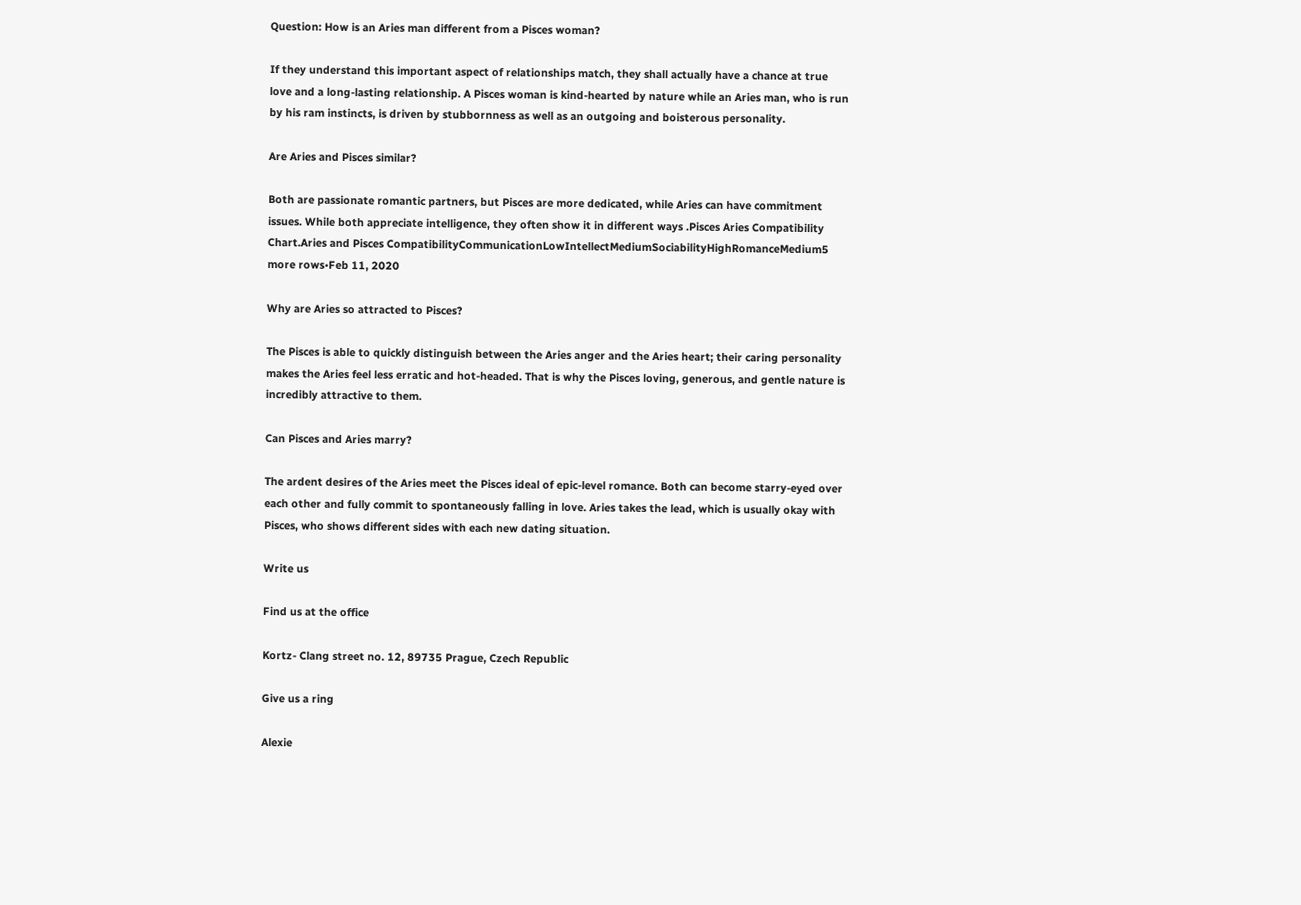Question: How is an Aries man different from a Pisces woman?

If they understand this important aspect of relationships match, they shall actually have a chance at true love and a long-lasting relationship. A Pisces woman is kind-hearted by nature while an Aries man, who is run by his ram instincts, is driven by stubbornness as well as an outgoing and boisterous personality.

Are Aries and Pisces similar?

Both are passionate romantic partners, but Pisces are more dedicated, while Aries can have commitment issues. While both appreciate intelligence, they often show it in different ways .Pisces Aries Compatibility Chart.Aries and Pisces CompatibilityCommunicationLowIntellectMediumSociabilityHighRomanceMedium5 more rows•Feb 11, 2020

Why are Aries so attracted to Pisces?

The Pisces is able to quickly distinguish between the Aries anger and the Aries heart; their caring personality makes the Aries feel less erratic and hot-headed. That is why the Pisces loving, generous, and gentle nature is incredibly attractive to them.

Can Pisces and Aries marry?

The ardent desires of the Aries meet the Pisces ideal of epic-level romance. Both can become starry-eyed over each other and fully commit to spontaneously falling in love. Aries takes the lead, which is usually okay with Pisces, who shows different sides with each new dating situation.

Write us

Find us at the office

Kortz- Clang street no. 12, 89735 Prague, Czech Republic

Give us a ring

Alexie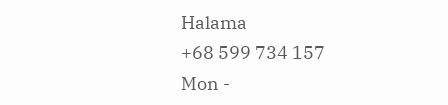Halama
+68 599 734 157
Mon -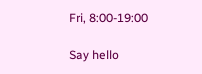Fri, 8:00-19:00

Say hello